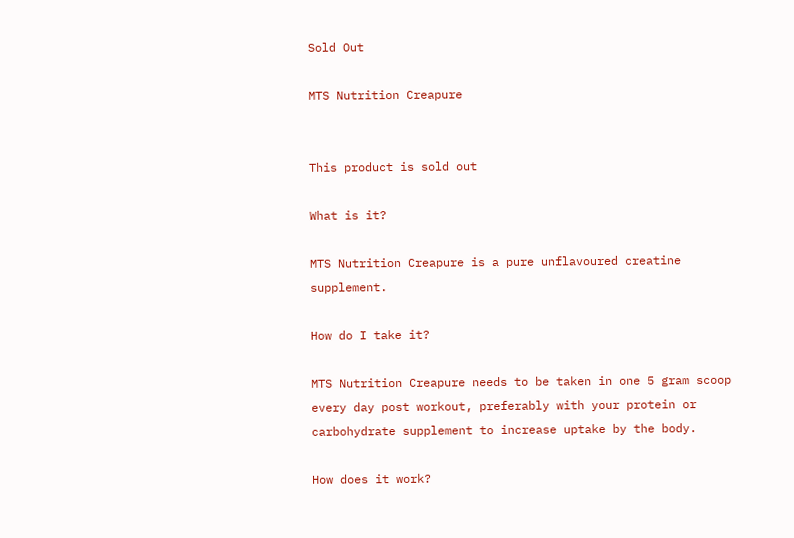Sold Out

MTS Nutrition Creapure


This product is sold out

What is it?

MTS Nutrition Creapure is a pure unflavoured creatine supplement.

How do I take it?

MTS Nutrition Creapure needs to be taken in one 5 gram scoop every day post workout, preferably with your protein or carbohydrate supplement to increase uptake by the body.

How does it work?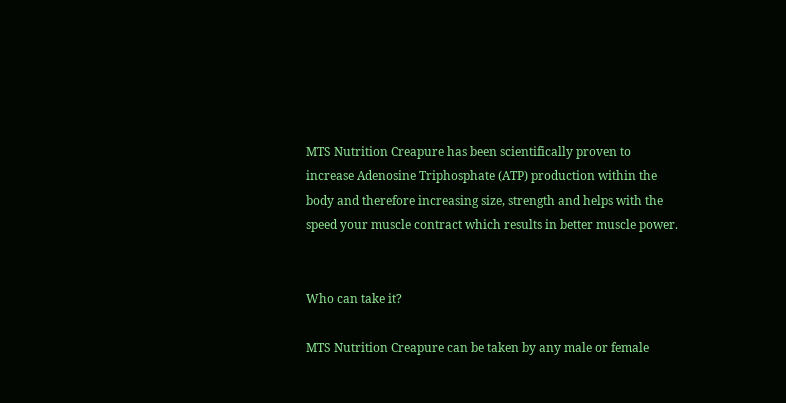MTS Nutrition Creapure has been scientifically proven to increase Adenosine Triphosphate (ATP) production within the body and therefore increasing size, strength and helps with the speed your muscle contract which results in better muscle power.


Who can take it?

MTS Nutrition Creapure can be taken by any male or female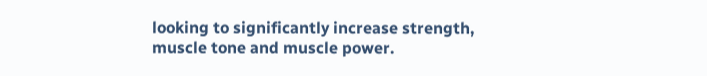looking to significantly increase strength, muscle tone and muscle power.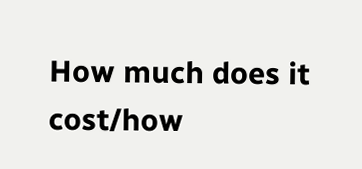How much does it cost/how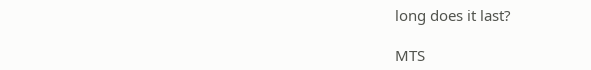long does it last?

MTS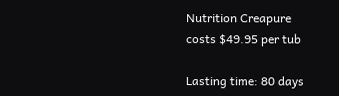Nutrition Creapure costs $49.95 per tub

Lasting time: 80 days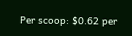Per scoop: $0.62 per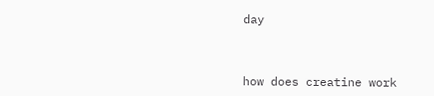day



how does creatine work